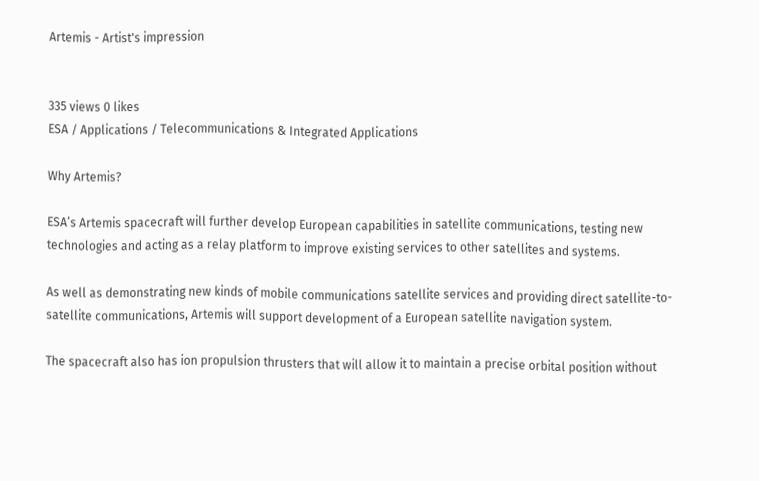Artemis - Artist's impression


335 views 0 likes
ESA / Applications / Telecommunications & Integrated Applications

Why Artemis?

ESA’s Artemis spacecraft will further develop European capabilities in satellite communications, testing new technologies and acting as a relay platform to improve existing services to other satellites and systems.

As well as demonstrating new kinds of mobile communications satellite services and providing direct satellite-to-satellite communications, Artemis will support development of a European satellite navigation system.

The spacecraft also has ion propulsion thrusters that will allow it to maintain a precise orbital position without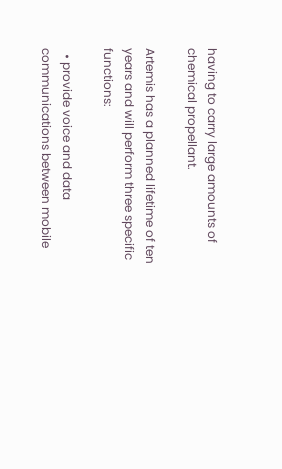having to carry large amounts of chemical propellant.

Artemis has a planned lifetime of ten years and will perform three specific functions:

  • provide voice and data communications between mobile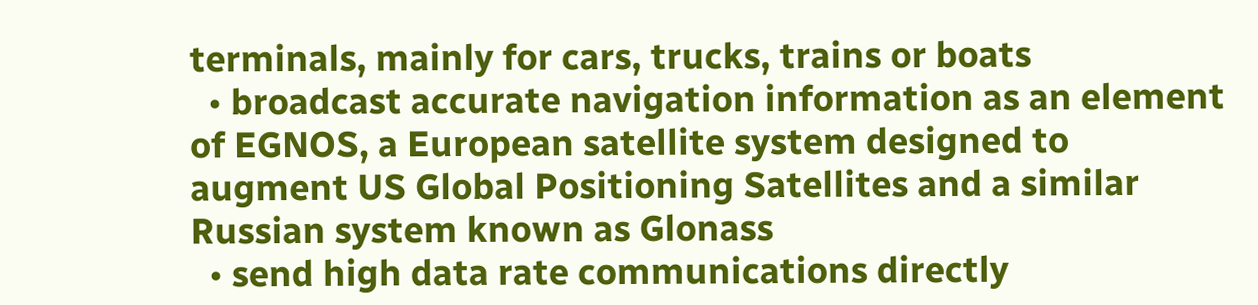terminals, mainly for cars, trucks, trains or boats
  • broadcast accurate navigation information as an element of EGNOS, a European satellite system designed to augment US Global Positioning Satellites and a similar Russian system known as Glonass
  • send high data rate communications directly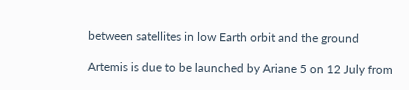between satellites in low Earth orbit and the ground

Artemis is due to be launched by Ariane 5 on 12 July from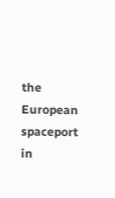the European spaceport in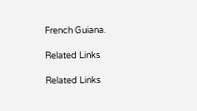French Guiana.

Related Links

Related Links